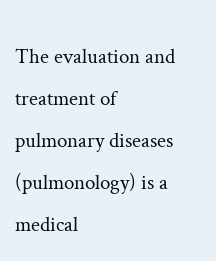The evaluation and treatment of pulmonary diseases (pulmonology) is a medical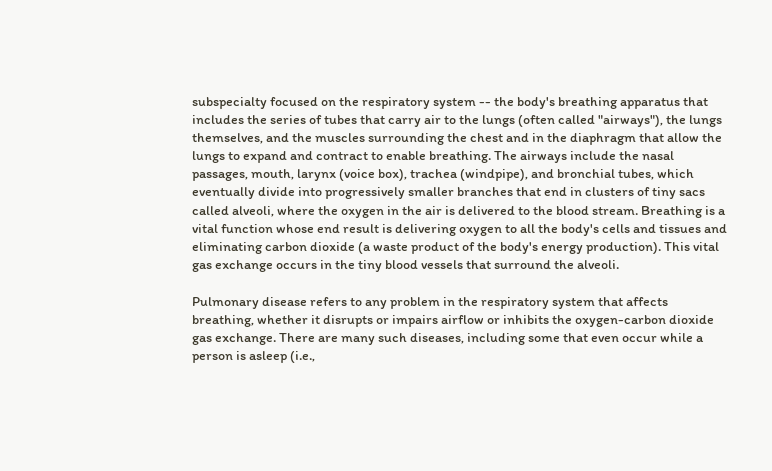subspecialty focused on the respiratory system -- the body's breathing apparatus that includes the series of tubes that carry air to the lungs (often called "airways"), the lungs themselves, and the muscles surrounding the chest and in the diaphragm that allow the lungs to expand and contract to enable breathing. The airways include the nasal passages, mouth, larynx (voice box), trachea (windpipe), and bronchial tubes, which eventually divide into progressively smaller branches that end in clusters of tiny sacs called alveoli, where the oxygen in the air is delivered to the blood stream. Breathing is a vital function whose end result is delivering oxygen to all the body's cells and tissues and eliminating carbon dioxide (a waste product of the body's energy production). This vital gas exchange occurs in the tiny blood vessels that surround the alveoli.

Pulmonary disease refers to any problem in the respiratory system that affects breathing, whether it disrupts or impairs airflow or inhibits the oxygen-carbon dioxide gas exchange. There are many such diseases, including some that even occur while a person is asleep (i.e.,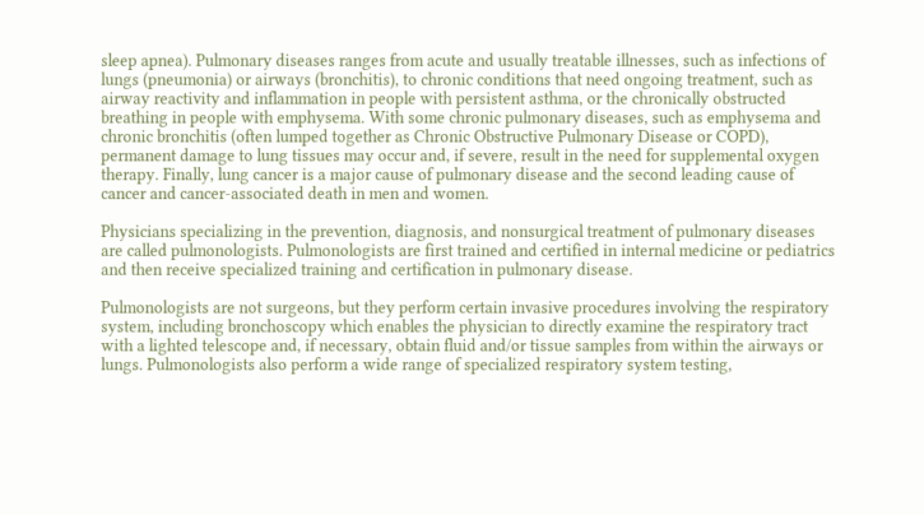sleep apnea). Pulmonary diseases ranges from acute and usually treatable illnesses, such as infections of lungs (pneumonia) or airways (bronchitis), to chronic conditions that need ongoing treatment, such as airway reactivity and inflammation in people with persistent asthma, or the chronically obstructed breathing in people with emphysema. With some chronic pulmonary diseases, such as emphysema and chronic bronchitis (often lumped together as Chronic Obstructive Pulmonary Disease or COPD), permanent damage to lung tissues may occur and, if severe, result in the need for supplemental oxygen therapy. Finally, lung cancer is a major cause of pulmonary disease and the second leading cause of cancer and cancer-associated death in men and women.

Physicians specializing in the prevention, diagnosis, and nonsurgical treatment of pulmonary diseases are called pulmonologists. Pulmonologists are first trained and certified in internal medicine or pediatrics and then receive specialized training and certification in pulmonary disease.

Pulmonologists are not surgeons, but they perform certain invasive procedures involving the respiratory system, including bronchoscopy which enables the physician to directly examine the respiratory tract with a lighted telescope and, if necessary, obtain fluid and/or tissue samples from within the airways or lungs. Pulmonologists also perform a wide range of specialized respiratory system testing,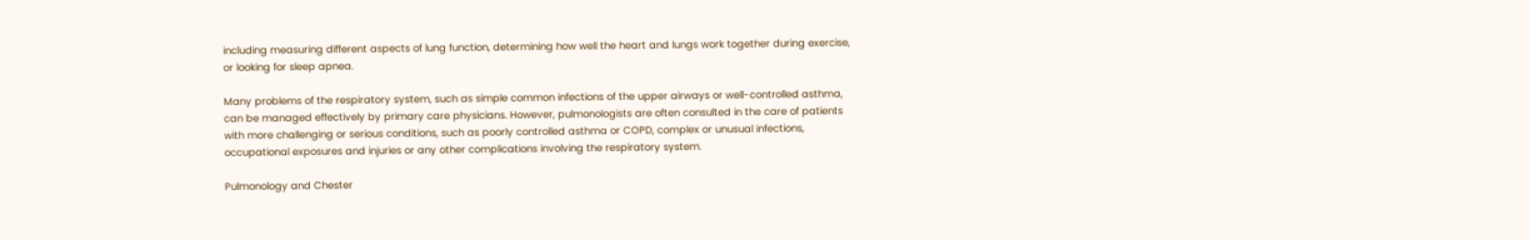including measuring different aspects of lung function, determining how well the heart and lungs work together during exercise, or looking for sleep apnea.

Many problems of the respiratory system, such as simple common infections of the upper airways or well-controlled asthma, can be managed effectively by primary care physicians. However, pulmonologists are often consulted in the care of patients with more challenging or serious conditions, such as poorly controlled asthma or COPD, complex or unusual infections, occupational exposures and injuries or any other complications involving the respiratory system.

Pulmonology and Chester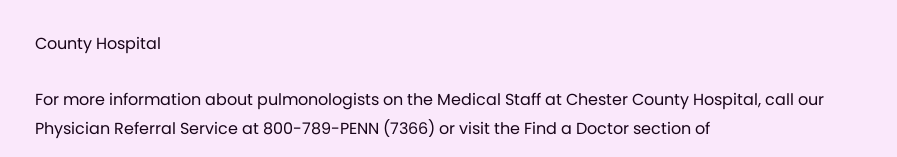County Hospital

For more information about pulmonologists on the Medical Staff at Chester County Hospital, call our Physician Referral Service at 800-789-PENN (7366) or visit the Find a Doctor section of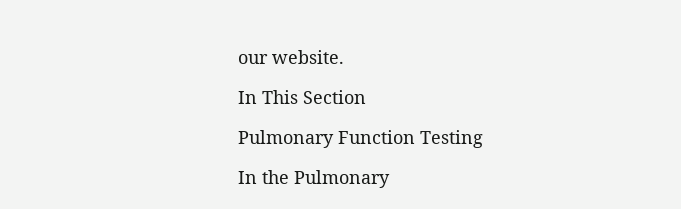our website.

In This Section

Pulmonary Function Testing

In the Pulmonary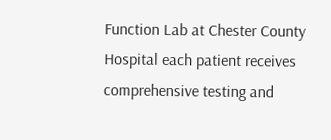Function Lab at Chester County Hospital each patient receives comprehensive testing and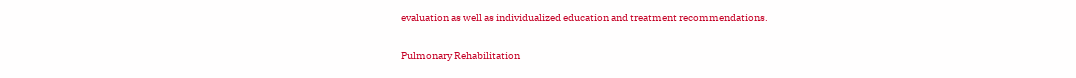evaluation as well as individualized education and treatment recommendations.

Pulmonary Rehabilitation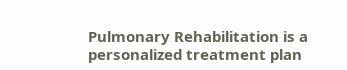Pulmonary Rehabilitation is a personalized treatment plan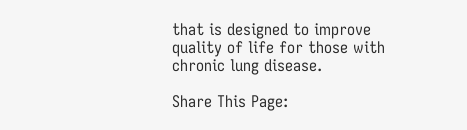that is designed to improve quality of life for those with chronic lung disease.

Share This Page: